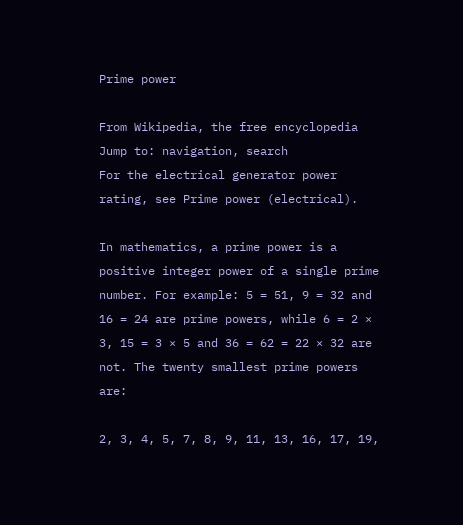Prime power

From Wikipedia, the free encyclopedia
Jump to: navigation, search
For the electrical generator power rating, see Prime power (electrical).

In mathematics, a prime power is a positive integer power of a single prime number. For example: 5 = 51, 9 = 32 and 16 = 24 are prime powers, while 6 = 2 × 3, 15 = 3 × 5 and 36 = 62 = 22 × 32 are not. The twenty smallest prime powers are:

2, 3, 4, 5, 7, 8, 9, 11, 13, 16, 17, 19,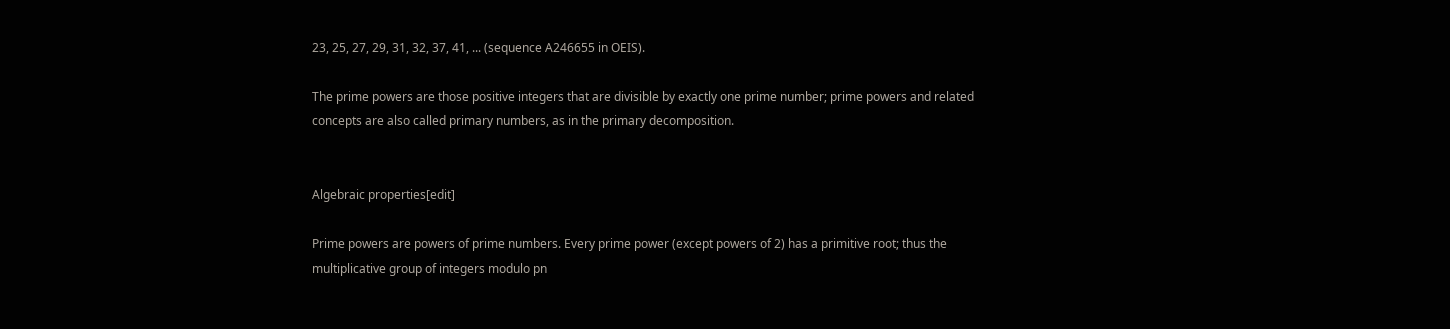23, 25, 27, 29, 31, 32, 37, 41, ... (sequence A246655 in OEIS).

The prime powers are those positive integers that are divisible by exactly one prime number; prime powers and related concepts are also called primary numbers, as in the primary decomposition.


Algebraic properties[edit]

Prime powers are powers of prime numbers. Every prime power (except powers of 2) has a primitive root; thus the multiplicative group of integers modulo pn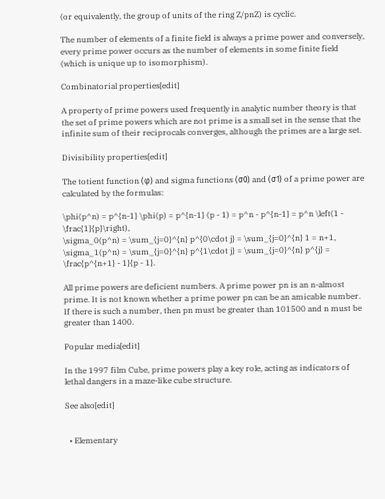(or equivalently, the group of units of the ring Z/pnZ) is cyclic.

The number of elements of a finite field is always a prime power and conversely, every prime power occurs as the number of elements in some finite field (which is unique up to isomorphism).

Combinatorial properties[edit]

A property of prime powers used frequently in analytic number theory is that the set of prime powers which are not prime is a small set in the sense that the infinite sum of their reciprocals converges, although the primes are a large set.

Divisibility properties[edit]

The totient function (φ) and sigma functions (σ0) and (σ1) of a prime power are calculated by the formulas:

\phi(p^n) = p^{n-1} \phi(p) = p^{n-1} (p - 1) = p^n - p^{n-1} = p^n \left(1 - \frac{1}{p}\right),
\sigma_0(p^n) = \sum_{j=0}^{n} p^{0\cdot j} = \sum_{j=0}^{n} 1 = n+1,
\sigma_1(p^n) = \sum_{j=0}^{n} p^{1\cdot j} = \sum_{j=0}^{n} p^{j} = \frac{p^{n+1} - 1}{p - 1}.

All prime powers are deficient numbers. A prime power pn is an n-almost prime. It is not known whether a prime power pn can be an amicable number. If there is such a number, then pn must be greater than 101500 and n must be greater than 1400.

Popular media[edit]

In the 1997 film Cube, prime powers play a key role, acting as indicators of lethal dangers in a maze-like cube structure.

See also[edit]


  • Elementary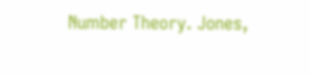Number Theory. Jones,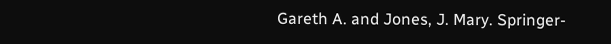Gareth A. and Jones, J. Mary. Springer-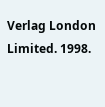Verlag London Limited. 1998.